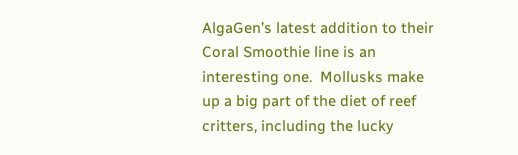AlgaGen’s latest addition to their Coral Smoothie line is an interesting one.  Mollusks make up a big part of the diet of reef critters, including the lucky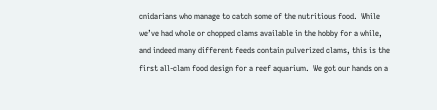cnidarians who manage to catch some of the nutritious food.  While we’ve had whole or chopped clams available in the hobby for a while, and indeed many different feeds contain pulverized clams, this is the first all-clam food design for a reef aquarium.  We got our hands on a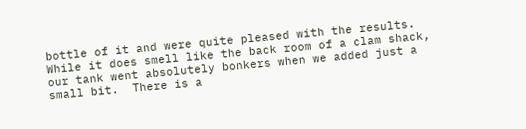bottle of it and were quite pleased with the results.  While it does smell like the back room of a clam shack, our tank went absolutely bonkers when we added just a small bit.  There is a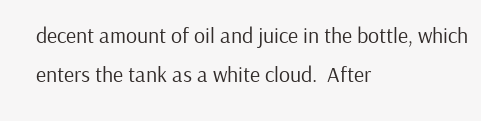decent amount of oil and juice in the bottle, which enters the tank as a white cloud.  After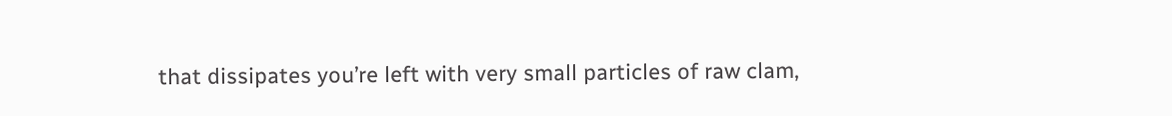that dissipates you’re left with very small particles of raw clam,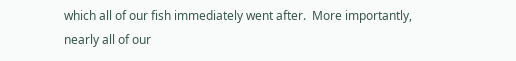which all of our fish immediately went after.  More importantly, nearly all of our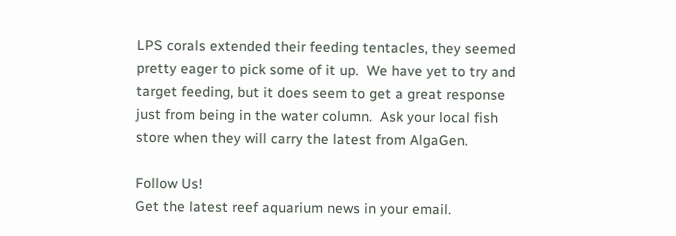LPS corals extended their feeding tentacles, they seemed pretty eager to pick some of it up.  We have yet to try and target feeding, but it does seem to get a great response just from being in the water column.  Ask your local fish store when they will carry the latest from AlgaGen.

Follow Us!
Get the latest reef aquarium news in your email.